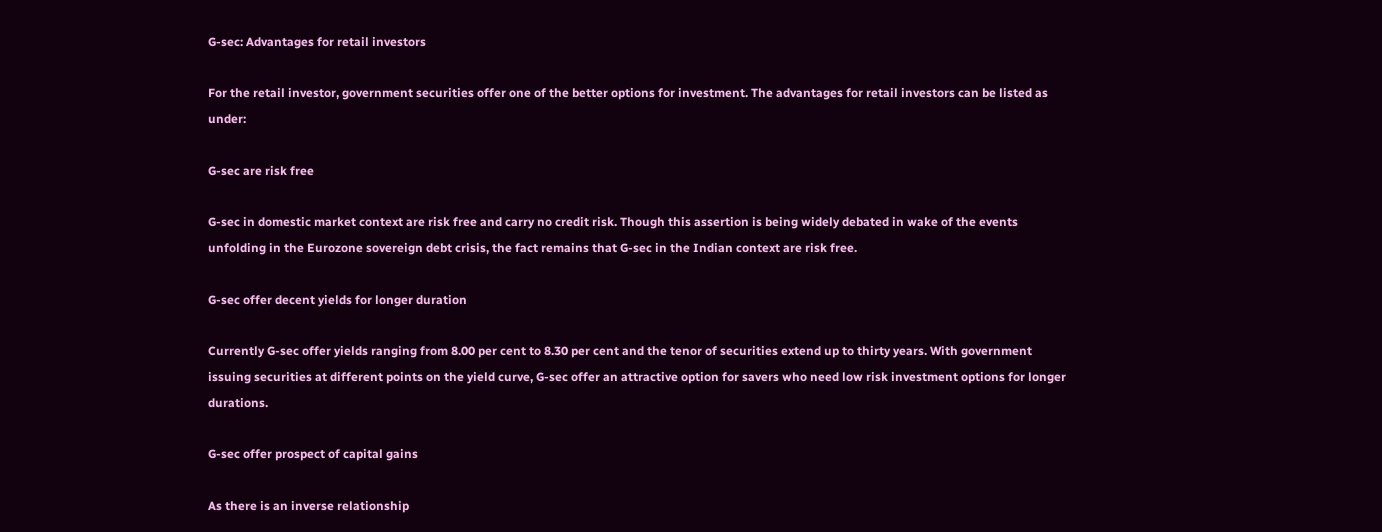G-sec: Advantages for retail investors

For the retail investor, government securities offer one of the better options for investment. The advantages for retail investors can be listed as under:

G-sec are risk free

G-sec in domestic market context are risk free and carry no credit risk. Though this assertion is being widely debated in wake of the events unfolding in the Eurozone sovereign debt crisis, the fact remains that G-sec in the Indian context are risk free.

G-sec offer decent yields for longer duration

Currently G-sec offer yields ranging from 8.00 per cent to 8.30 per cent and the tenor of securities extend up to thirty years. With government issuing securities at different points on the yield curve, G-sec offer an attractive option for savers who need low risk investment options for longer durations.

G-sec offer prospect of capital gains

As there is an inverse relationship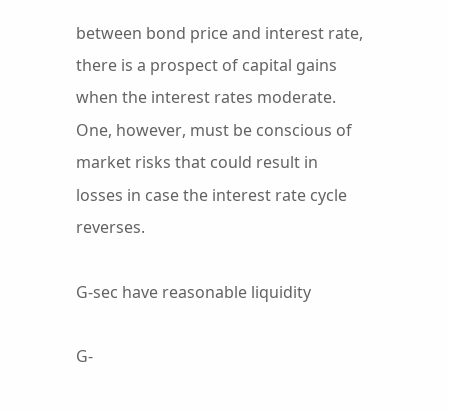between bond price and interest rate, there is a prospect of capital gains when the interest rates moderate. One, however, must be conscious of market risks that could result in losses in case the interest rate cycle reverses.

G-sec have reasonable liquidity

G-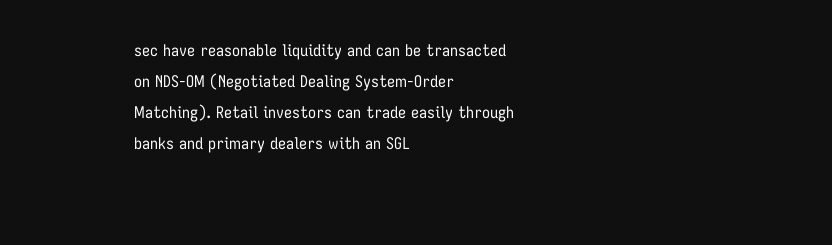sec have reasonable liquidity and can be transacted on NDS-OM (Negotiated Dealing System-Order Matching). Retail investors can trade easily through banks and primary dealers with an SGL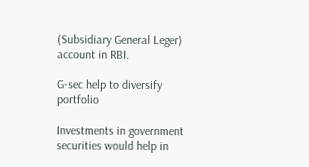(Subsidiary General Leger) account in RBI.

G-sec help to diversify portfolio

Investments in government securities would help in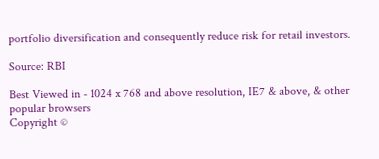portfolio diversification and consequently reduce risk for retail investors.

Source: RBI

Best Viewed in - 1024 x 768 and above resolution, IE7 & above, & other popular browsers
Copyright ©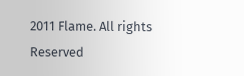2011 Flame. All rights Reserved